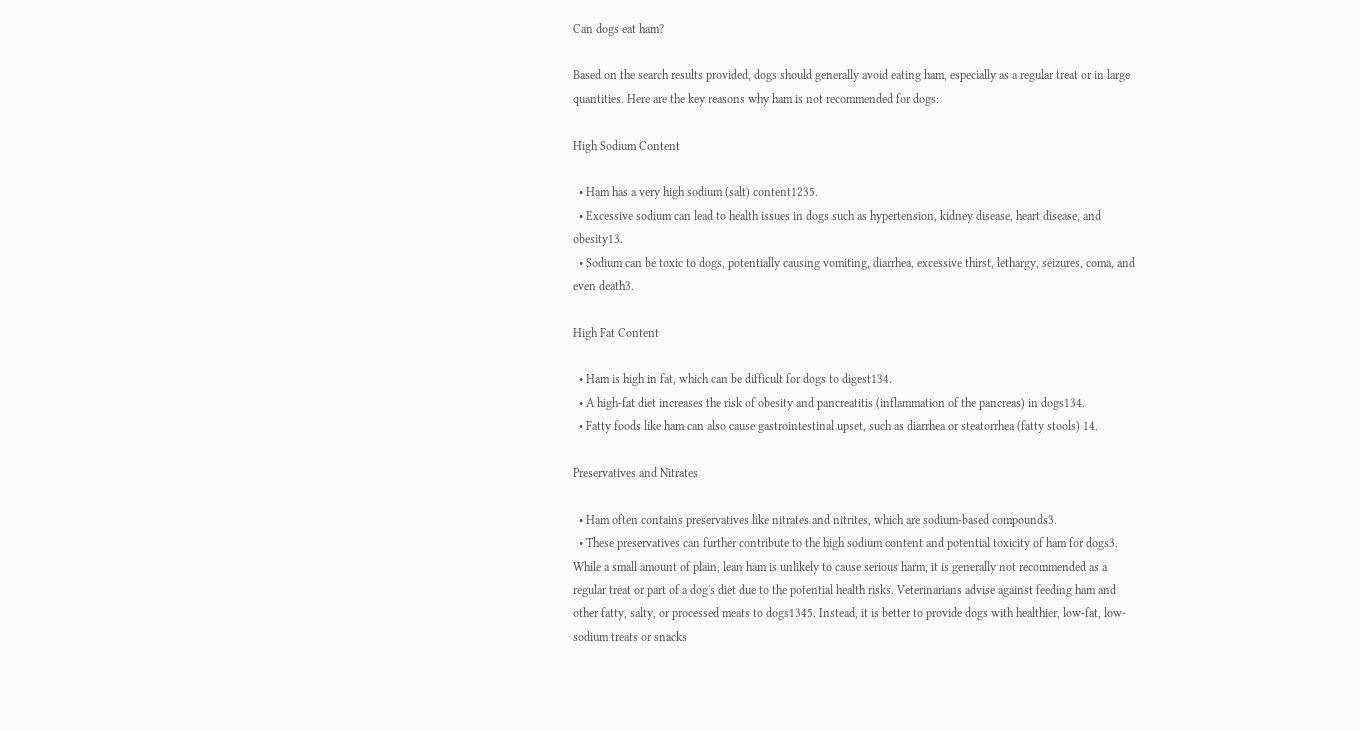Can dogs eat ham?

Based on the search results provided, dogs should generally avoid eating ham, especially as a regular treat or in large quantities. Here are the key reasons why ham is not recommended for dogs:

High Sodium Content

  • Ham has a very high sodium (salt) content1235.
  • Excessive sodium can lead to health issues in dogs such as hypertension, kidney disease, heart disease, and obesity13.
  • Sodium can be toxic to dogs, potentially causing vomiting, diarrhea, excessive thirst, lethargy, seizures, coma, and even death3.

High Fat Content

  • Ham is high in fat, which can be difficult for dogs to digest134.
  • A high-fat diet increases the risk of obesity and pancreatitis (inflammation of the pancreas) in dogs134.
  • Fatty foods like ham can also cause gastrointestinal upset, such as diarrhea or steatorrhea (fatty stools) 14.

Preservatives and Nitrates

  • Ham often contains preservatives like nitrates and nitrites, which are sodium-based compounds3.
  • These preservatives can further contribute to the high sodium content and potential toxicity of ham for dogs3.
While a small amount of plain, lean ham is unlikely to cause serious harm, it is generally not recommended as a regular treat or part of a dog's diet due to the potential health risks. Veterinarians advise against feeding ham and other fatty, salty, or processed meats to dogs1345. Instead, it is better to provide dogs with healthier, low-fat, low-sodium treats or snacks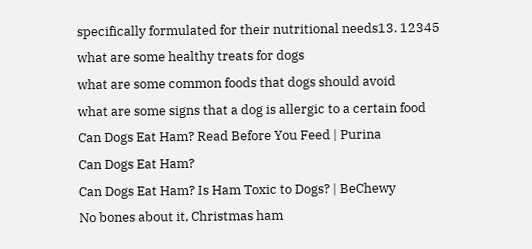specifically formulated for their nutritional needs13. 12345
what are some healthy treats for dogs
what are some common foods that dogs should avoid
what are some signs that a dog is allergic to a certain food
Can Dogs Eat Ham? Read Before You Feed | Purina
Can Dogs Eat Ham?
Can Dogs Eat Ham? Is Ham Toxic to Dogs? | BeChewy
No bones about it, Christmas ham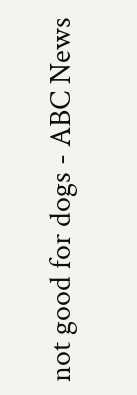not good for dogs - ABC News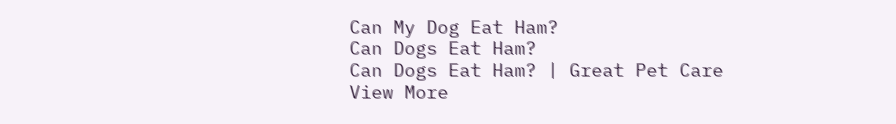Can My Dog Eat Ham?
Can Dogs Eat Ham?
Can Dogs Eat Ham? | Great Pet Care
View More